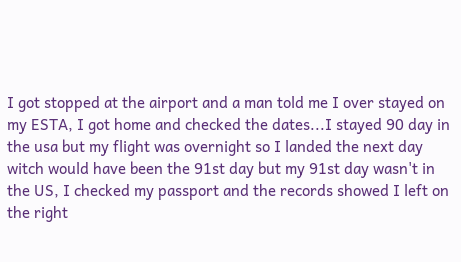I got stopped at the airport and a man told me I over stayed on my ESTA, I got home and checked the dates...I stayed 90 day in the usa but my flight was overnight so I landed the next day witch would have been the 91st day but my 91st day wasn't in the US, I checked my passport and the records showed I left on the right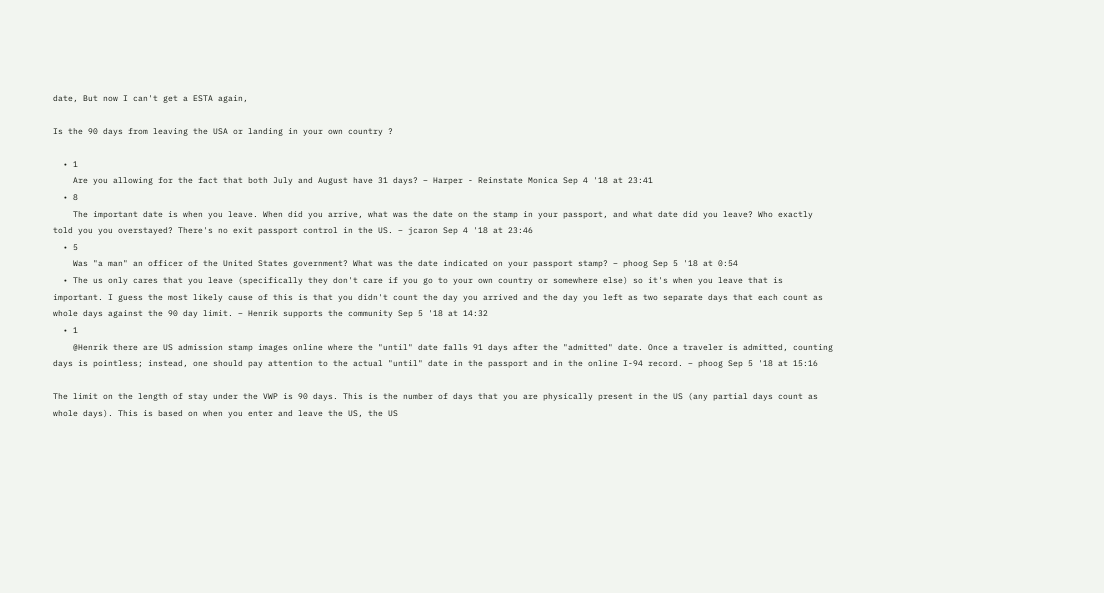date, But now I can't get a ESTA again,

Is the 90 days from leaving the USA or landing in your own country ?

  • 1
    Are you allowing for the fact that both July and August have 31 days? – Harper - Reinstate Monica Sep 4 '18 at 23:41
  • 8
    The important date is when you leave. When did you arrive, what was the date on the stamp in your passport, and what date did you leave? Who exactly told you you overstayed? There's no exit passport control in the US. – jcaron Sep 4 '18 at 23:46
  • 5
    Was "a man" an officer of the United States government? What was the date indicated on your passport stamp? – phoog Sep 5 '18 at 0:54
  • The us only cares that you leave (specifically they don't care if you go to your own country or somewhere else) so it's when you leave that is important. I guess the most likely cause of this is that you didn't count the day you arrived and the day you left as two separate days that each count as whole days against the 90 day limit. – Henrik supports the community Sep 5 '18 at 14:32
  • 1
    @Henrik there are US admission stamp images online where the "until" date falls 91 days after the "admitted" date. Once a traveler is admitted, counting days is pointless; instead, one should pay attention to the actual "until" date in the passport and in the online I-94 record. – phoog Sep 5 '18 at 15:16

The limit on the length of stay under the VWP is 90 days. This is the number of days that you are physically present in the US (any partial days count as whole days). This is based on when you enter and leave the US, the US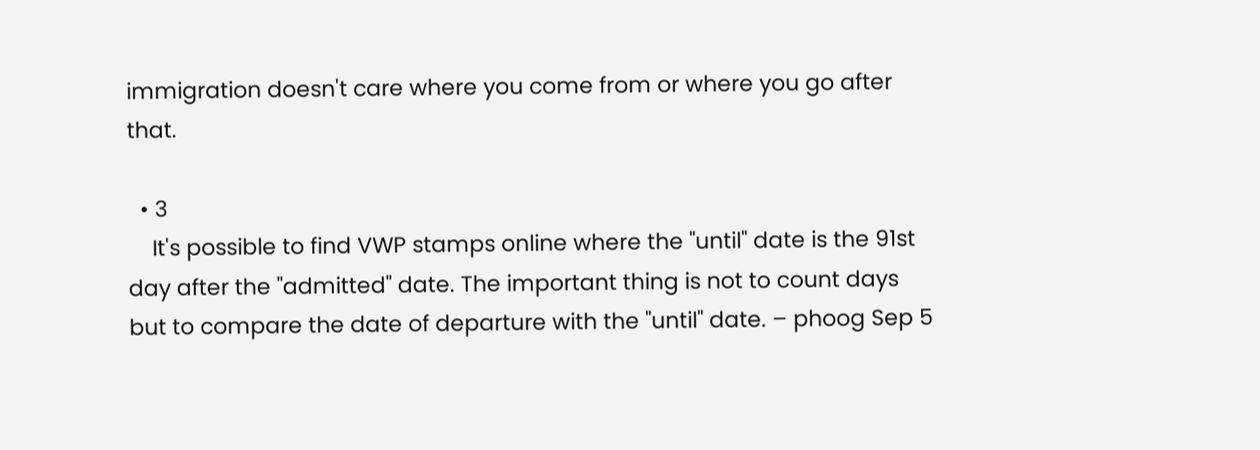immigration doesn't care where you come from or where you go after that.

  • 3
    It's possible to find VWP stamps online where the "until" date is the 91st day after the "admitted" date. The important thing is not to count days but to compare the date of departure with the "until" date. – phoog Sep 5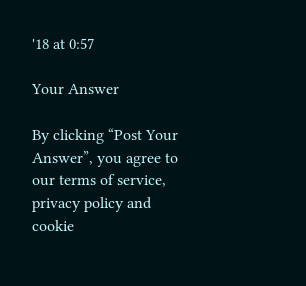'18 at 0:57

Your Answer

By clicking “Post Your Answer”, you agree to our terms of service, privacy policy and cookie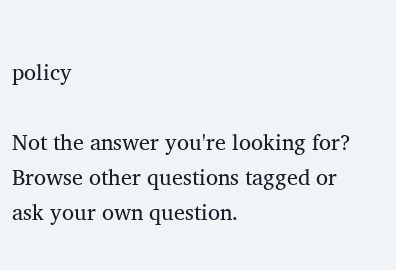policy

Not the answer you're looking for? Browse other questions tagged or ask your own question.